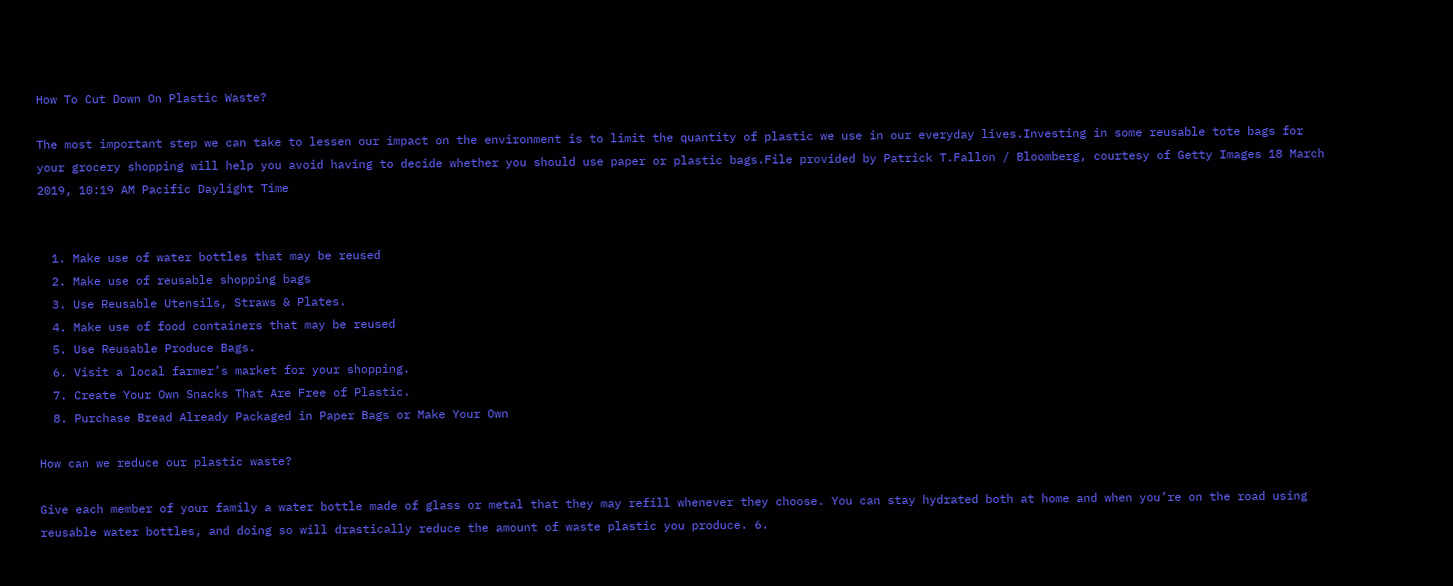How To Cut Down On Plastic Waste?

The most important step we can take to lessen our impact on the environment is to limit the quantity of plastic we use in our everyday lives.Investing in some reusable tote bags for your grocery shopping will help you avoid having to decide whether you should use paper or plastic bags.File provided by Patrick T.Fallon / Bloomberg, courtesy of Getty Images 18 March 2019, 10:19 AM Pacific Daylight Time


  1. Make use of water bottles that may be reused
  2. Make use of reusable shopping bags
  3. Use Reusable Utensils, Straws & Plates.
  4. Make use of food containers that may be reused
  5. Use Reusable Produce Bags.
  6. Visit a local farmer’s market for your shopping.
  7. Create Your Own Snacks That Are Free of Plastic.
  8. Purchase Bread Already Packaged in Paper Bags or Make Your Own

How can we reduce our plastic waste?

Give each member of your family a water bottle made of glass or metal that they may refill whenever they choose. You can stay hydrated both at home and when you’re on the road using reusable water bottles, and doing so will drastically reduce the amount of waste plastic you produce. 6.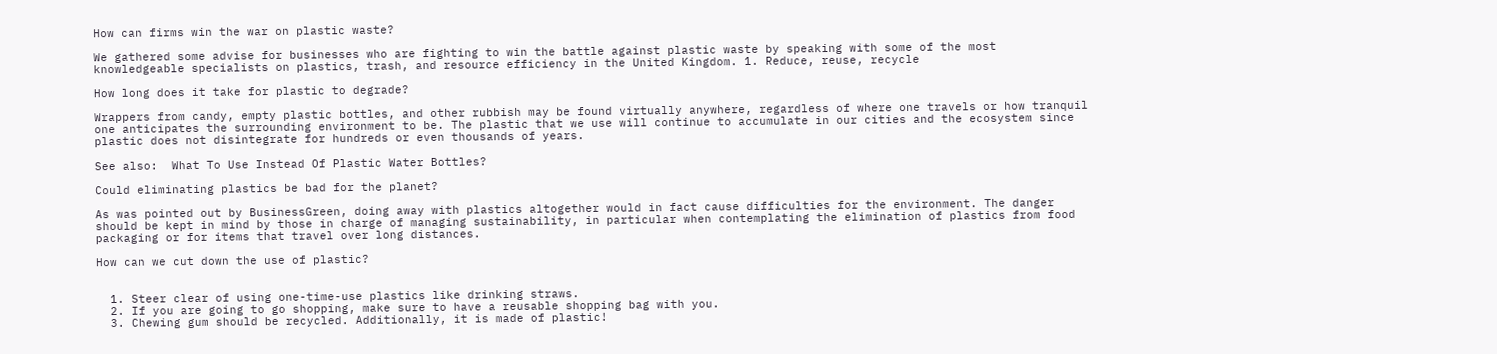How can firms win the war on plastic waste?

We gathered some advise for businesses who are fighting to win the battle against plastic waste by speaking with some of the most knowledgeable specialists on plastics, trash, and resource efficiency in the United Kingdom. 1. Reduce, reuse, recycle

How long does it take for plastic to degrade?

Wrappers from candy, empty plastic bottles, and other rubbish may be found virtually anywhere, regardless of where one travels or how tranquil one anticipates the surrounding environment to be. The plastic that we use will continue to accumulate in our cities and the ecosystem since plastic does not disintegrate for hundreds or even thousands of years.

See also:  What To Use Instead Of Plastic Water Bottles?

Could eliminating plastics be bad for the planet?

As was pointed out by BusinessGreen, doing away with plastics altogether would in fact cause difficulties for the environment. The danger should be kept in mind by those in charge of managing sustainability, in particular when contemplating the elimination of plastics from food packaging or for items that travel over long distances.

How can we cut down the use of plastic?


  1. Steer clear of using one-time-use plastics like drinking straws.
  2. If you are going to go shopping, make sure to have a reusable shopping bag with you.
  3. Chewing gum should be recycled. Additionally, it is made of plastic!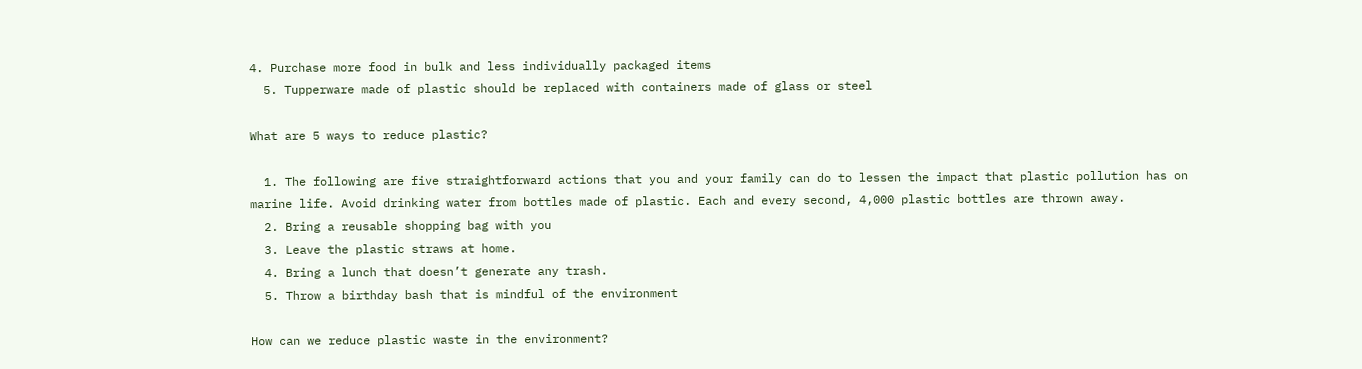4. Purchase more food in bulk and less individually packaged items
  5. Tupperware made of plastic should be replaced with containers made of glass or steel

What are 5 ways to reduce plastic?

  1. The following are five straightforward actions that you and your family can do to lessen the impact that plastic pollution has on marine life. Avoid drinking water from bottles made of plastic. Each and every second, 4,000 plastic bottles are thrown away.
  2. Bring a reusable shopping bag with you
  3. Leave the plastic straws at home.
  4. Bring a lunch that doesn’t generate any trash.
  5. Throw a birthday bash that is mindful of the environment

How can we reduce plastic waste in the environment?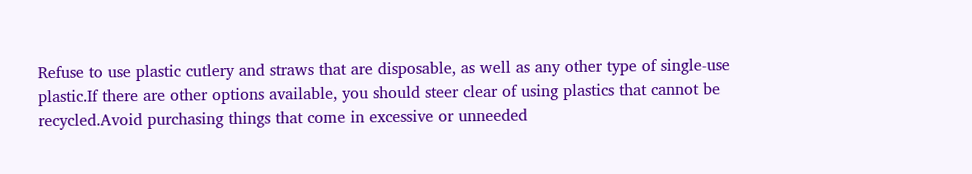Refuse to use plastic cutlery and straws that are disposable, as well as any other type of single-use plastic.If there are other options available, you should steer clear of using plastics that cannot be recycled.Avoid purchasing things that come in excessive or unneeded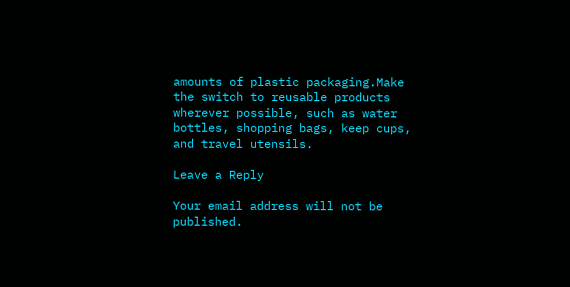amounts of plastic packaging.Make the switch to reusable products wherever possible, such as water bottles, shopping bags, keep cups, and travel utensils.

Leave a Reply

Your email address will not be published.